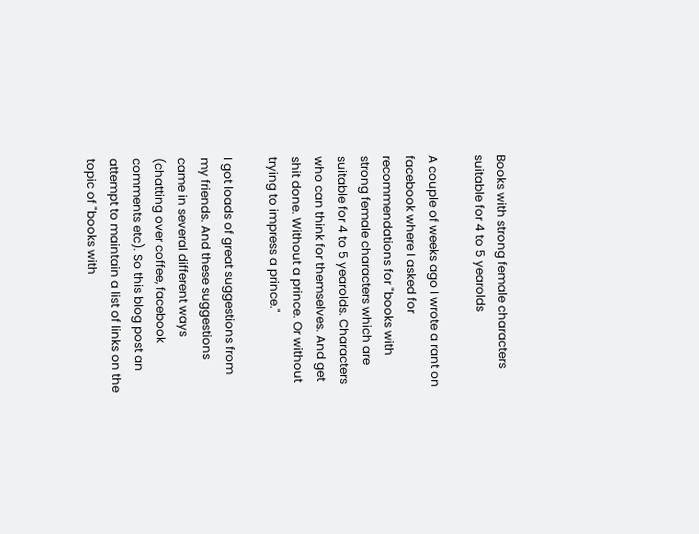Books with strong female characters suitable for 4 to 5 yearolds

A couple of weeks ago I wrote a rant on facebook where I asked for recommendations for "books with strong female characters which are suitable for 4 to 5 yearolds. Characters who can think for themselves. And get shit done. Without a prince. Or without trying to impress a prince."

I got loads of great suggestions from my friends. And these suggestions came in several different ways (chatting over coffee, facebook comments etc). So this blog post an attempt to maintain a list of links on the topic of "books with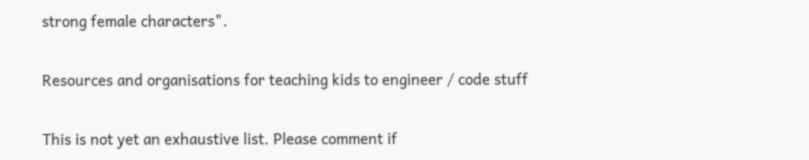strong female characters".

Resources and organisations for teaching kids to engineer / code stuff

This is not yet an exhaustive list. Please comment if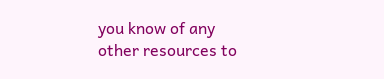you know of any other resources to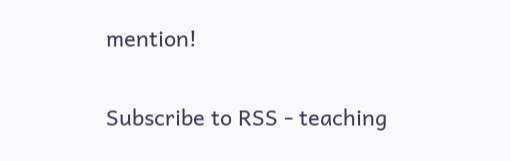mention!

Subscribe to RSS - teaching